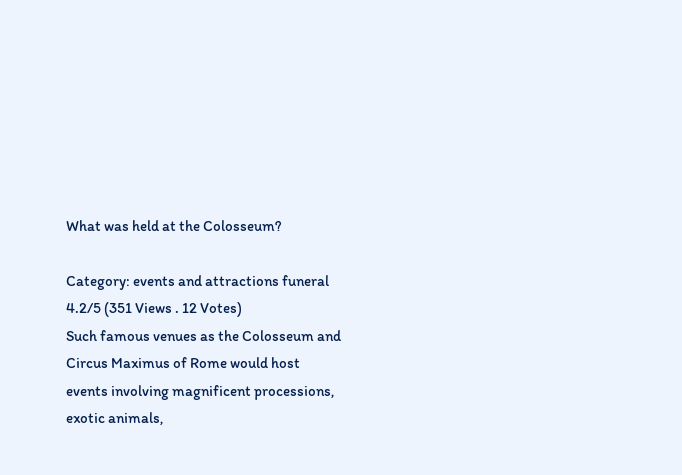What was held at the Colosseum?

Category: events and attractions funeral
4.2/5 (351 Views . 12 Votes)
Such famous venues as the Colosseum and Circus Maximus of Rome would host events involving magnificent processions, exotic animals,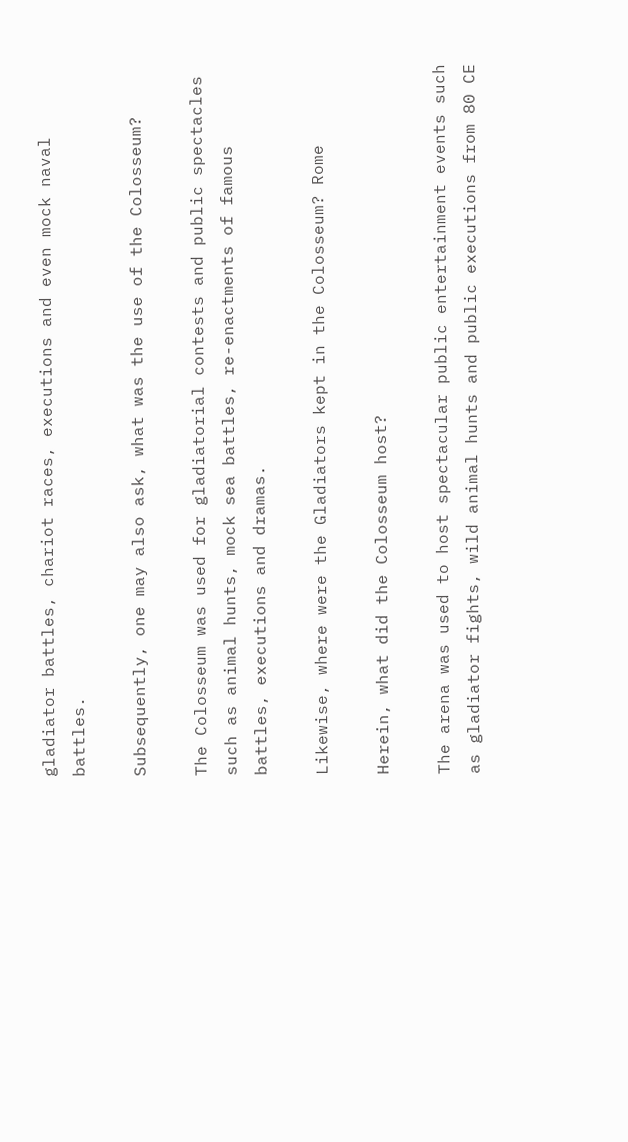gladiator battles, chariot races, executions and even mock naval battles.

Subsequently, one may also ask, what was the use of the Colosseum?

The Colosseum was used for gladiatorial contests and public spectacles such as animal hunts, mock sea battles, re-enactments of famous battles, executions and dramas.

Likewise, where were the Gladiators kept in the Colosseum? Rome

Herein, what did the Colosseum host?

The arena was used to host spectacular public entertainment events such as gladiator fights, wild animal hunts and public executions from 80 CE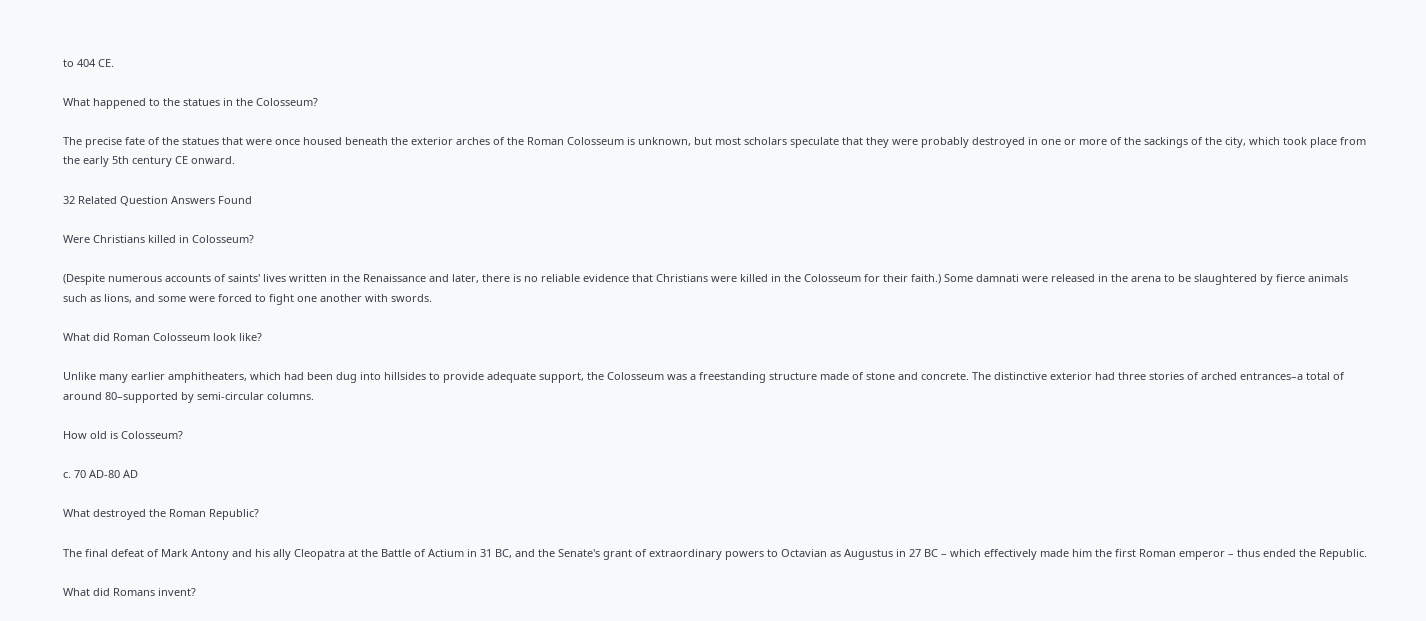to 404 CE.

What happened to the statues in the Colosseum?

The precise fate of the statues that were once housed beneath the exterior arches of the Roman Colosseum is unknown, but most scholars speculate that they were probably destroyed in one or more of the sackings of the city, which took place from the early 5th century CE onward.

32 Related Question Answers Found

Were Christians killed in Colosseum?

(Despite numerous accounts of saints' lives written in the Renaissance and later, there is no reliable evidence that Christians were killed in the Colosseum for their faith.) Some damnati were released in the arena to be slaughtered by fierce animals such as lions, and some were forced to fight one another with swords.

What did Roman Colosseum look like?

Unlike many earlier amphitheaters, which had been dug into hillsides to provide adequate support, the Colosseum was a freestanding structure made of stone and concrete. The distinctive exterior had three stories of arched entrances–a total of around 80–supported by semi-circular columns.

How old is Colosseum?

c. 70 AD-80 AD

What destroyed the Roman Republic?

The final defeat of Mark Antony and his ally Cleopatra at the Battle of Actium in 31 BC, and the Senate's grant of extraordinary powers to Octavian as Augustus in 27 BC – which effectively made him the first Roman emperor – thus ended the Republic.

What did Romans invent?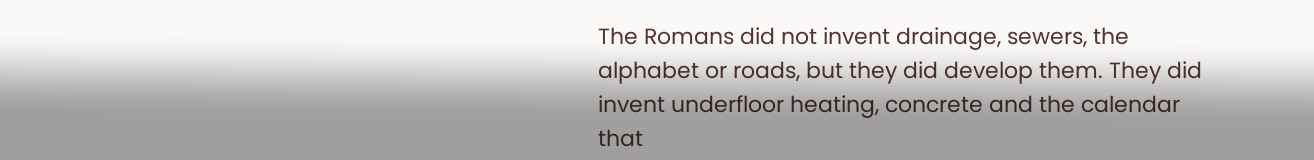The Romans did not invent drainage, sewers, the alphabet or roads, but they did develop them. They did invent underfloor heating, concrete and the calendar that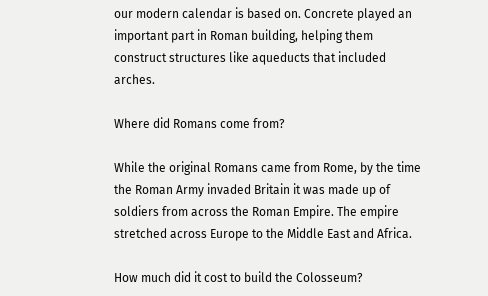our modern calendar is based on. Concrete played an important part in Roman building, helping them construct structures like aqueducts that included arches.

Where did Romans come from?

While the original Romans came from Rome, by the time the Roman Army invaded Britain it was made up of soldiers from across the Roman Empire. The empire stretched across Europe to the Middle East and Africa.

How much did it cost to build the Colosseum?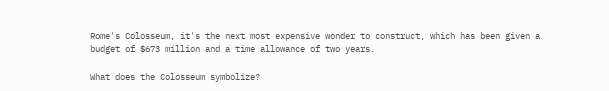Rome's Colosseum, it's the next most expensive wonder to construct, which has been given a budget of $673 million and a time allowance of two years.

What does the Colosseum symbolize?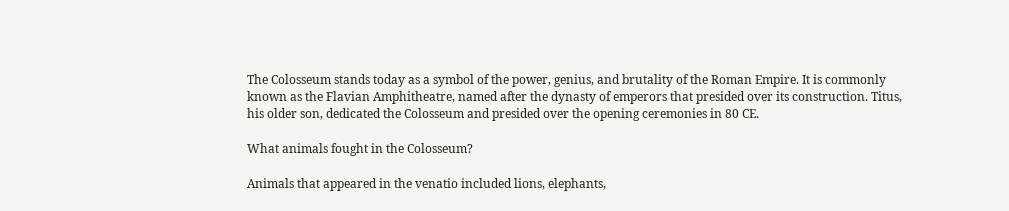The Colosseum stands today as a symbol of the power, genius, and brutality of the Roman Empire. It is commonly known as the Flavian Amphitheatre, named after the dynasty of emperors that presided over its construction. Titus, his older son, dedicated the Colosseum and presided over the opening ceremonies in 80 CE.

What animals fought in the Colosseum?

Animals that appeared in the venatio included lions, elephants,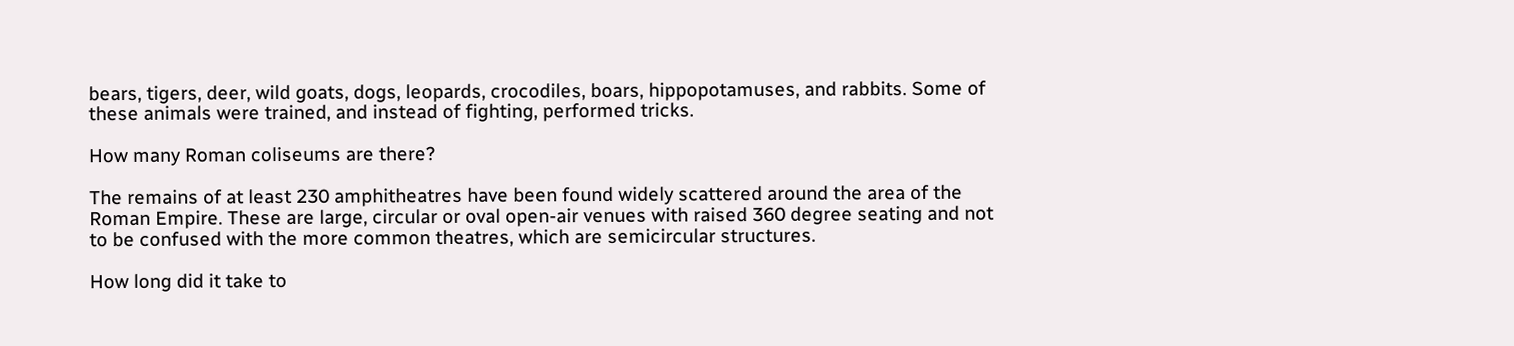bears, tigers, deer, wild goats, dogs, leopards, crocodiles, boars, hippopotamuses, and rabbits. Some of these animals were trained, and instead of fighting, performed tricks.

How many Roman coliseums are there?

The remains of at least 230 amphitheatres have been found widely scattered around the area of the Roman Empire. These are large, circular or oval open-air venues with raised 360 degree seating and not to be confused with the more common theatres, which are semicircular structures.

How long did it take to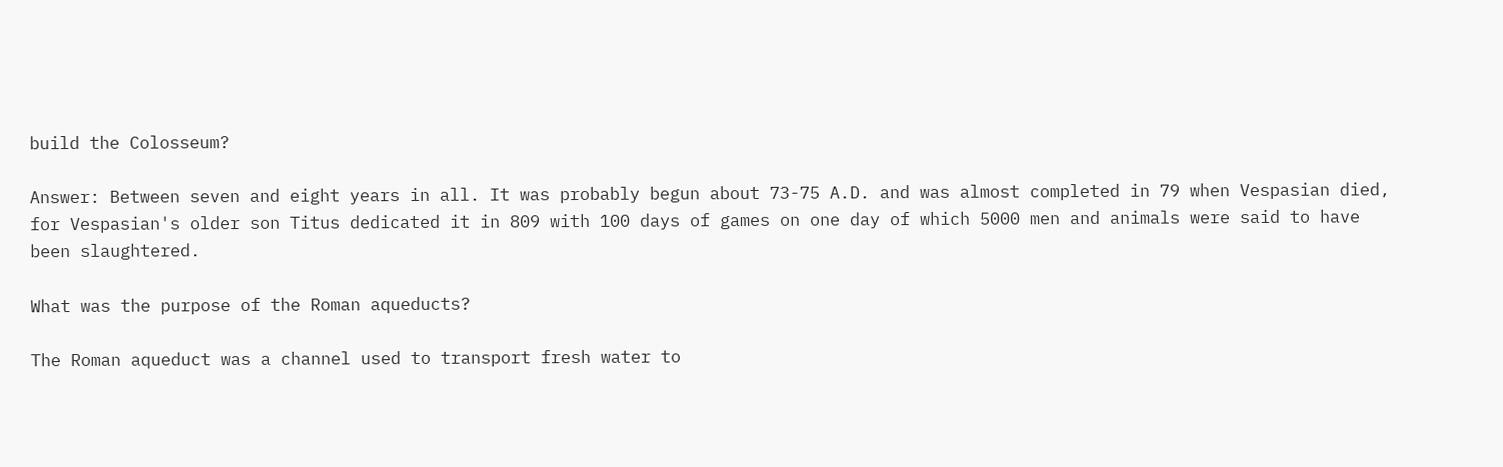build the Colosseum?

Answer: Between seven and eight years in all. It was probably begun about 73-75 A.D. and was almost completed in 79 when Vespasian died, for Vespasian's older son Titus dedicated it in 809 with 100 days of games on one day of which 5000 men and animals were said to have been slaughtered.

What was the purpose of the Roman aqueducts?

The Roman aqueduct was a channel used to transport fresh water to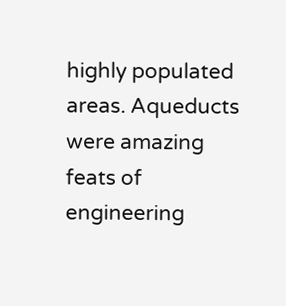highly populated areas. Aqueducts were amazing feats of engineering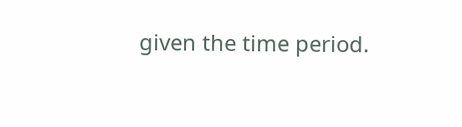given the time period.